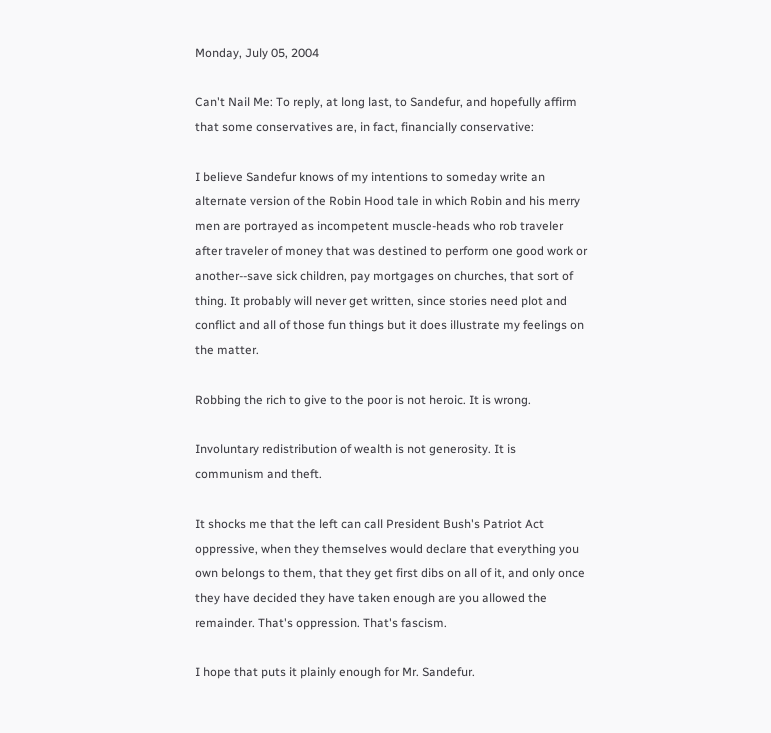Monday, July 05, 2004

Can't Nail Me: To reply, at long last, to Sandefur, and hopefully affirm that some conservatives are, in fact, financially conservative:

I believe Sandefur knows of my intentions to someday write an alternate version of the Robin Hood tale in which Robin and his merry men are portrayed as incompetent muscle-heads who rob traveler after traveler of money that was destined to perform one good work or another--save sick children, pay mortgages on churches, that sort of thing. It probably will never get written, since stories need plot and conflict and all of those fun things but it does illustrate my feelings on the matter.

Robbing the rich to give to the poor is not heroic. It is wrong.

Involuntary redistribution of wealth is not generosity. It is communism and theft.

It shocks me that the left can call President Bush's Patriot Act oppressive, when they themselves would declare that everything you own belongs to them, that they get first dibs on all of it, and only once they have decided they have taken enough are you allowed the remainder. That's oppression. That's fascism.

I hope that puts it plainly enough for Mr. Sandefur.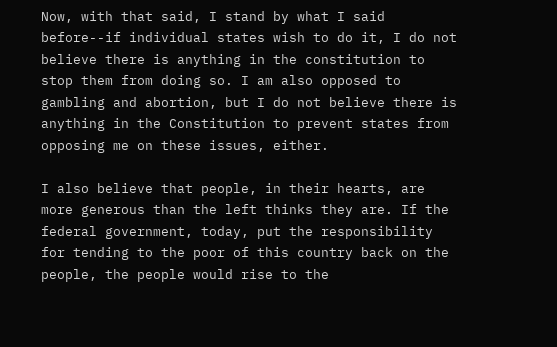Now, with that said, I stand by what I said before--if individual states wish to do it, I do not believe there is anything in the constitution to stop them from doing so. I am also opposed to gambling and abortion, but I do not believe there is anything in the Constitution to prevent states from opposing me on these issues, either.

I also believe that people, in their hearts, are more generous than the left thinks they are. If the federal government, today, put the responsibility for tending to the poor of this country back on the people, the people would rise to the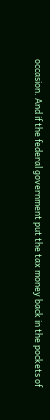occasion. And if the federal government put the tax money back in the pockets of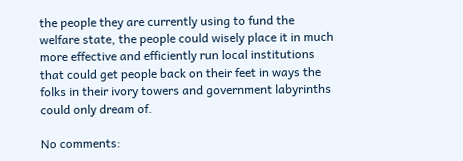the people they are currently using to fund the welfare state, the people could wisely place it in much more effective and efficiently run local institutions that could get people back on their feet in ways the folks in their ivory towers and government labyrinths could only dream of.

No comments: